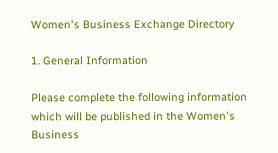Women's Business Exchange Directory

1. General Information

Please complete the following information which will be published in the Women's Business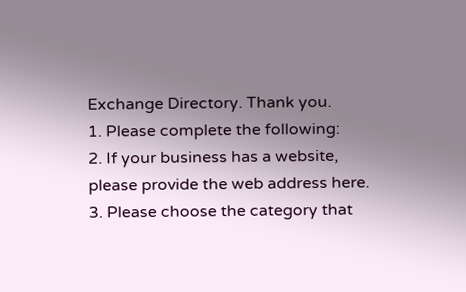Exchange Directory. Thank you.
1. Please complete the following:
2. If your business has a website, please provide the web address here.
3. Please choose the category that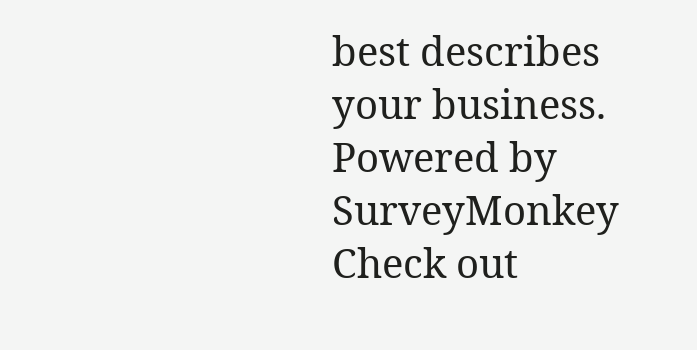best describes your business.
Powered by SurveyMonkey
Check out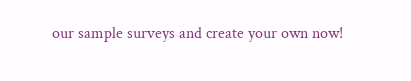our sample surveys and create your own now!